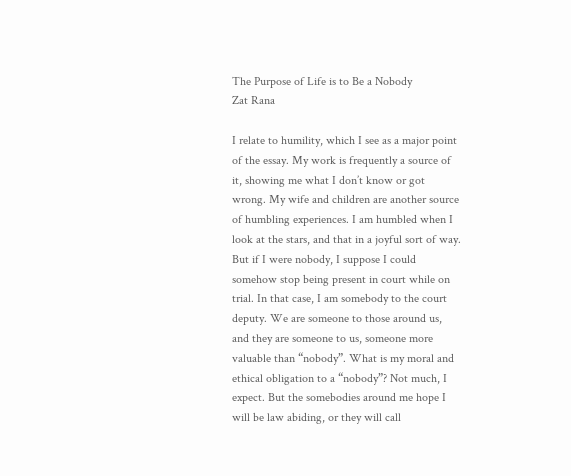The Purpose of Life is to Be a Nobody
Zat Rana

I relate to humility, which I see as a major point of the essay. My work is frequently a source of it, showing me what I don’t know or got wrong. My wife and children are another source of humbling experiences. I am humbled when I look at the stars, and that in a joyful sort of way. But if I were nobody, I suppose I could somehow stop being present in court while on trial. In that case, I am somebody to the court deputy. We are someone to those around us, and they are someone to us, someone more valuable than “nobody”. What is my moral and ethical obligation to a “nobody”? Not much, I expect. But the somebodies around me hope I will be law abiding, or they will call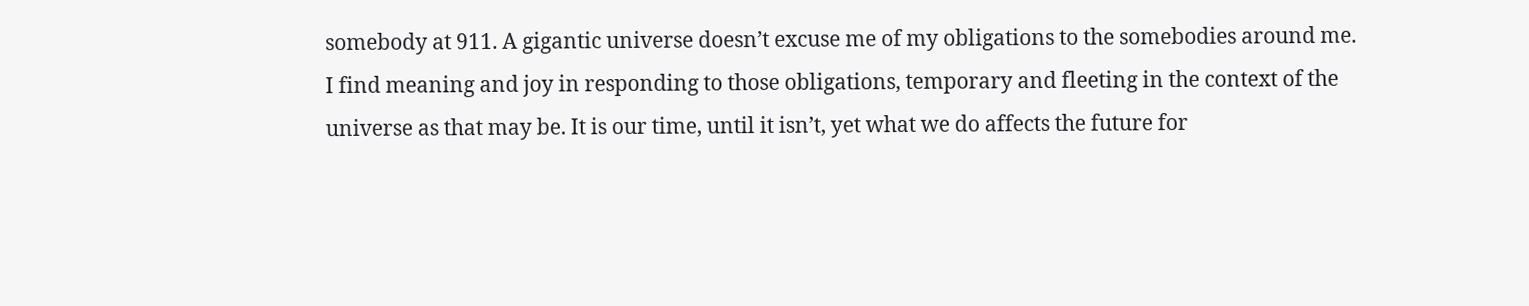somebody at 911. A gigantic universe doesn’t excuse me of my obligations to the somebodies around me. I find meaning and joy in responding to those obligations, temporary and fleeting in the context of the universe as that may be. It is our time, until it isn’t, yet what we do affects the future for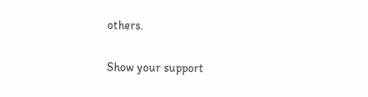others.

Show your support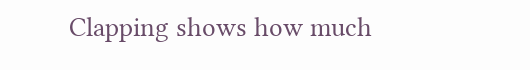Clapping shows how much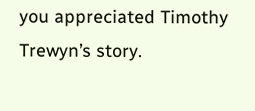you appreciated Timothy Trewyn’s story.